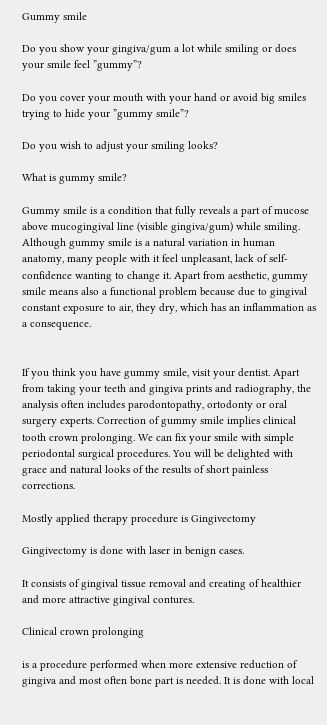Gummy smile

Do you show your gingiva/gum a lot while smiling or does your smile feel ”gummy”?

Do you cover your mouth with your hand or avoid big smiles trying to hide your ”gummy smile”?

Do you wish to adjust your smiling looks?

What is gummy smile?

Gummy smile is a condition that fully reveals a part of mucose above mucogingival line (visible gingiva/gum) while smiling. Although gummy smile is a natural variation in human anatomy, many people with it feel unpleasant, lack of self-confidence wanting to change it. Apart from aesthetic, gummy smile means also a functional problem because due to gingival constant exposure to air, they dry, which has an inflammation as a consequence.


If you think you have gummy smile, visit your dentist. Apart from taking your teeth and gingiva prints and radiography, the analysis often includes parodontopathy, ortodonty or oral surgery experts. Correction of gummy smile implies clinical tooth crown prolonging. We can fix your smile with simple periodontal surgical procedures. You will be delighted with grace and natural looks of the results of short painless corrections.

Mostly applied therapy procedure is Gingivectomy

Gingivectomy is done with laser in benign cases.

It consists of gingival tissue removal and creating of healthier and more attractive gingival contures.

Clinical crown prolonging

is a procedure performed when more extensive reduction of gingiva and most often bone part is needed. It is done with local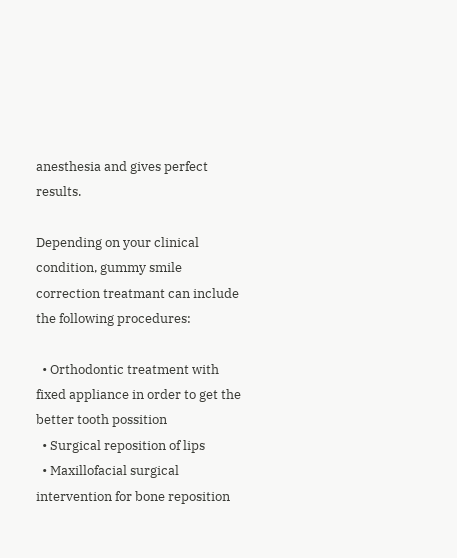anesthesia and gives perfect results.

Depending on your clinical condition, gummy smile correction treatmant can include the following procedures:

  • Orthodontic treatment with fixed appliance in order to get the better tooth possition
  • Surgical reposition of lips
  • Maxillofacial surgical intervention for bone reposition